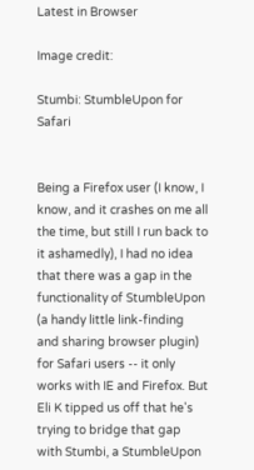Latest in Browser

Image credit:

Stumbi: StumbleUpon for Safari


Being a Firefox user (I know, I know, and it crashes on me all the time, but still I run back to it ashamedly), I had no idea that there was a gap in the functionality of StumbleUpon (a handy little link-finding and sharing browser plugin) for Safari users -- it only works with IE and Firefox. But Eli K tipped us off that he's trying to bridge that gap with Stumbi, a StumbleUpon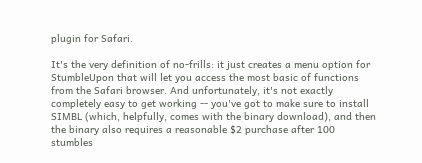plugin for Safari.

It's the very definition of no-frills: it just creates a menu option for StumbleUpon that will let you access the most basic of functions from the Safari browser. And unfortunately, it's not exactly completely easy to get working -- you've got to make sure to install SIMBL (which, helpfully, comes with the binary download), and then the binary also requires a reasonable $2 purchase after 100 stumbles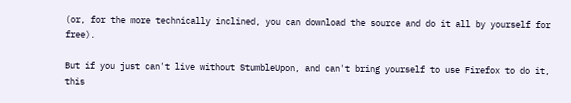(or, for the more technically inclined, you can download the source and do it all by yourself for free).

But if you just can't live without StumbleUpon, and can't bring yourself to use Firefox to do it, this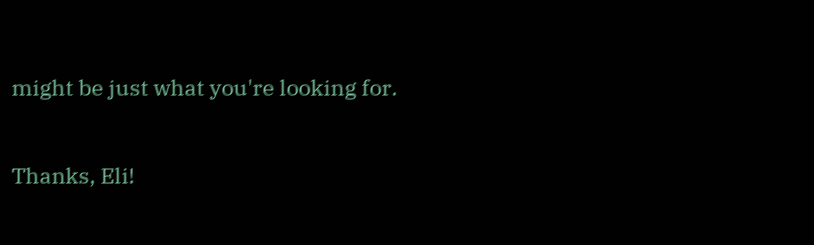might be just what you're looking for.

Thanks, Eli!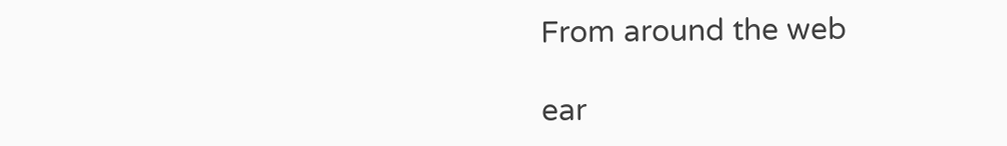From around the web

ear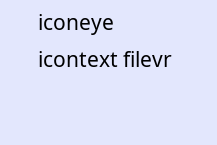iconeye icontext filevr